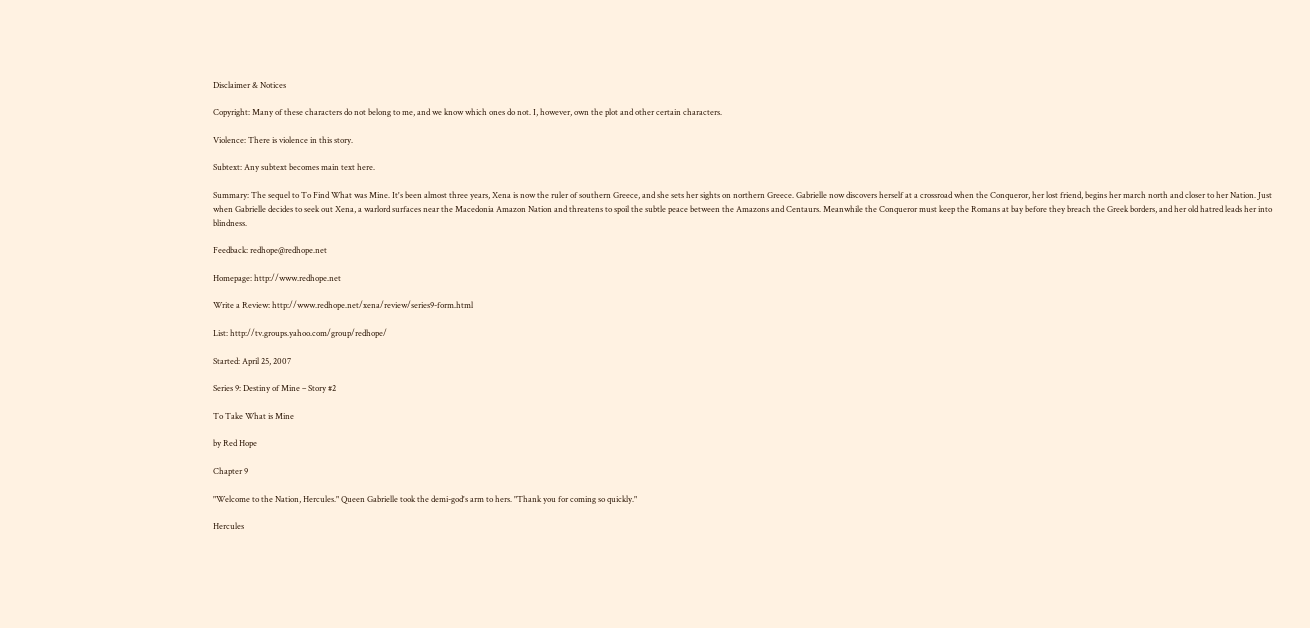Disclaimer & Notices

Copyright: Many of these characters do not belong to me, and we know which ones do not. I, however, own the plot and other certain characters.

Violence: There is violence in this story.

Subtext: Any subtext becomes main text here.

Summary: The sequel to To Find What was Mine. It's been almost three years, Xena is now the ruler of southern Greece, and she sets her sights on northern Greece. Gabrielle now discovers herself at a crossroad when the Conqueror, her lost friend, begins her march north and closer to her Nation. Just when Gabrielle decides to seek out Xena, a warlord surfaces near the Macedonia Amazon Nation and threatens to spoil the subtle peace between the Amazons and Centaurs. Meanwhile the Conqueror must keep the Romans at bay before they breach the Greek borders, and her old hatred leads her into blindness.

Feedback: redhope@redhope.net

Homepage: http://www.redhope.net

Write a Review: http://www.redhope.net/xena/review/series9-form.html

List: http://tv.groups.yahoo.com/group/redhope/

Started: April 25, 2007

Series 9: Destiny of Mine – Story #2

To Take What is Mine

by Red Hope

Chapter 9

"Welcome to the Nation, Hercules." Queen Gabrielle took the demi-god's arm to hers. "Thank you for coming so quickly."

Hercules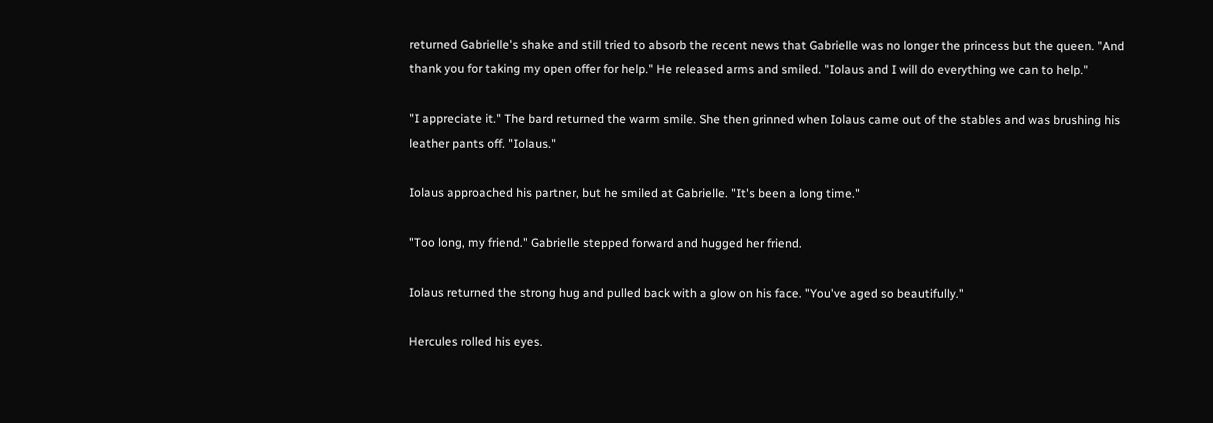returned Gabrielle's shake and still tried to absorb the recent news that Gabrielle was no longer the princess but the queen. "And thank you for taking my open offer for help." He released arms and smiled. "Iolaus and I will do everything we can to help."

"I appreciate it." The bard returned the warm smile. She then grinned when Iolaus came out of the stables and was brushing his leather pants off. "Iolaus."

Iolaus approached his partner, but he smiled at Gabrielle. "It's been a long time."

"Too long, my friend." Gabrielle stepped forward and hugged her friend.

Iolaus returned the strong hug and pulled back with a glow on his face. "You've aged so beautifully."

Hercules rolled his eyes.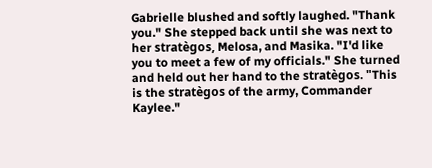Gabrielle blushed and softly laughed. "Thank you." She stepped back until she was next to her stratègos, Melosa, and Masika. "I'd like you to meet a few of my officials." She turned and held out her hand to the stratègos. "This is the stratègos of the army, Commander Kaylee."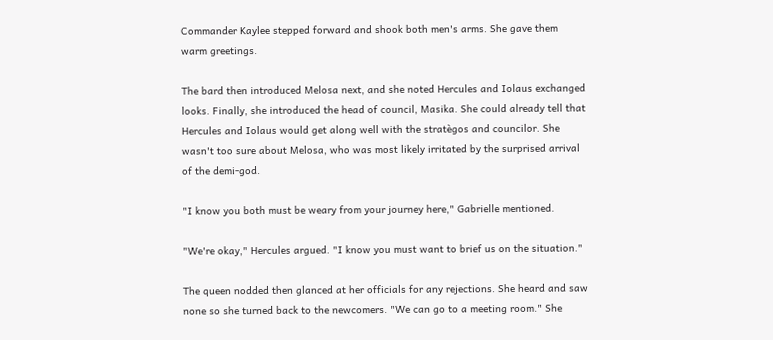Commander Kaylee stepped forward and shook both men's arms. She gave them warm greetings.

The bard then introduced Melosa next, and she noted Hercules and Iolaus exchanged looks. Finally, she introduced the head of council, Masika. She could already tell that Hercules and Iolaus would get along well with the stratègos and councilor. She wasn't too sure about Melosa, who was most likely irritated by the surprised arrival of the demi-god.

"I know you both must be weary from your journey here," Gabrielle mentioned.

"We're okay," Hercules argued. "I know you must want to brief us on the situation."

The queen nodded then glanced at her officials for any rejections. She heard and saw none so she turned back to the newcomers. "We can go to a meeting room." She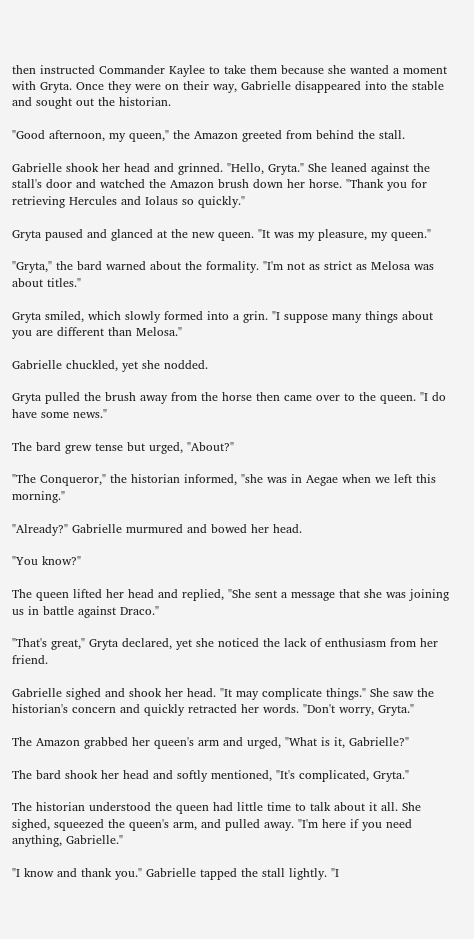then instructed Commander Kaylee to take them because she wanted a moment with Gryta. Once they were on their way, Gabrielle disappeared into the stable and sought out the historian.

"Good afternoon, my queen," the Amazon greeted from behind the stall.

Gabrielle shook her head and grinned. "Hello, Gryta." She leaned against the stall's door and watched the Amazon brush down her horse. "Thank you for retrieving Hercules and Iolaus so quickly."

Gryta paused and glanced at the new queen. "It was my pleasure, my queen."

"Gryta," the bard warned about the formality. "I'm not as strict as Melosa was about titles."

Gryta smiled, which slowly formed into a grin. "I suppose many things about you are different than Melosa."

Gabrielle chuckled, yet she nodded.

Gryta pulled the brush away from the horse then came over to the queen. "I do have some news."

The bard grew tense but urged, "About?"

"The Conqueror," the historian informed, "she was in Aegae when we left this morning."

"Already?" Gabrielle murmured and bowed her head.

"You know?"

The queen lifted her head and replied, "She sent a message that she was joining us in battle against Draco."

"That's great," Gryta declared, yet she noticed the lack of enthusiasm from her friend.

Gabrielle sighed and shook her head. "It may complicate things." She saw the historian's concern and quickly retracted her words. "Don't worry, Gryta."

The Amazon grabbed her queen's arm and urged, "What is it, Gabrielle?"

The bard shook her head and softly mentioned, "It's complicated, Gryta."

The historian understood the queen had little time to talk about it all. She sighed, squeezed the queen's arm, and pulled away. "I'm here if you need anything, Gabrielle."

"I know and thank you." Gabrielle tapped the stall lightly. "I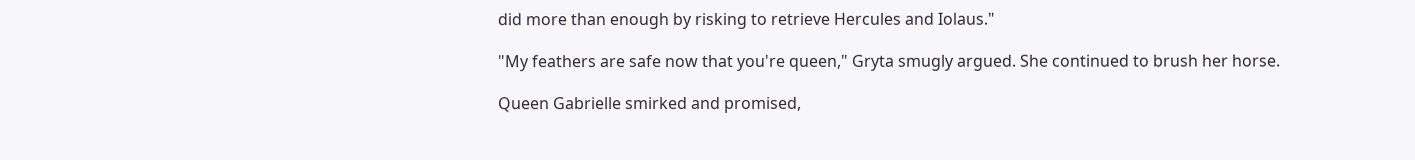did more than enough by risking to retrieve Hercules and Iolaus."

"My feathers are safe now that you're queen," Gryta smugly argued. She continued to brush her horse.

Queen Gabrielle smirked and promised,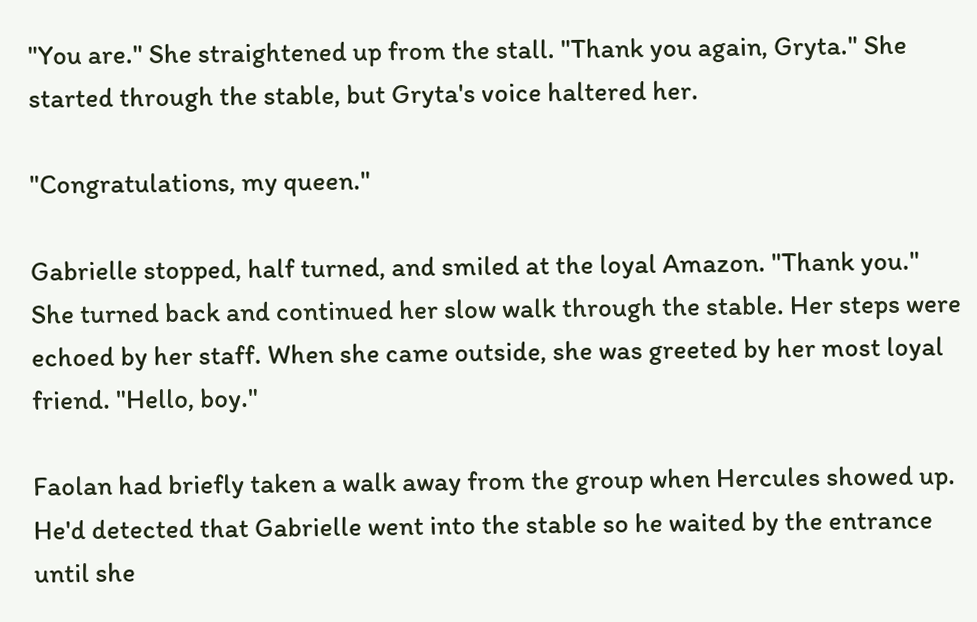"You are." She straightened up from the stall. "Thank you again, Gryta." She started through the stable, but Gryta's voice haltered her.

"Congratulations, my queen."

Gabrielle stopped, half turned, and smiled at the loyal Amazon. "Thank you." She turned back and continued her slow walk through the stable. Her steps were echoed by her staff. When she came outside, she was greeted by her most loyal friend. "Hello, boy."

Faolan had briefly taken a walk away from the group when Hercules showed up. He'd detected that Gabrielle went into the stable so he waited by the entrance until she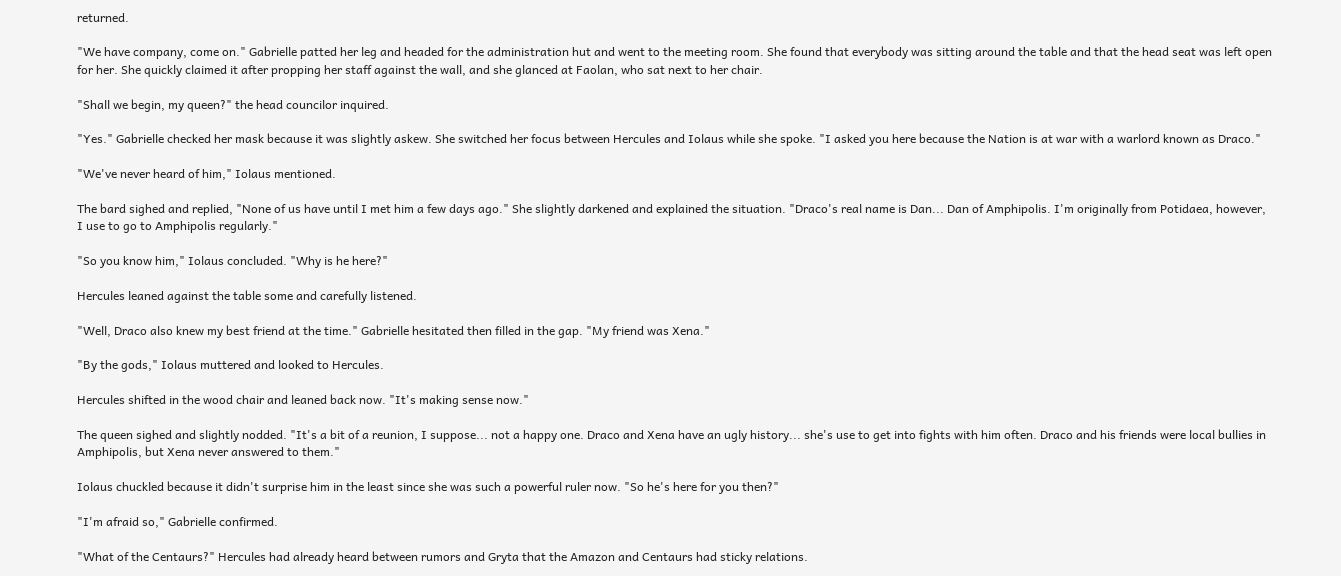returned.

"We have company, come on." Gabrielle patted her leg and headed for the administration hut and went to the meeting room. She found that everybody was sitting around the table and that the head seat was left open for her. She quickly claimed it after propping her staff against the wall, and she glanced at Faolan, who sat next to her chair.

"Shall we begin, my queen?" the head councilor inquired.

"Yes." Gabrielle checked her mask because it was slightly askew. She switched her focus between Hercules and Iolaus while she spoke. "I asked you here because the Nation is at war with a warlord known as Draco."

"We've never heard of him," Iolaus mentioned.

The bard sighed and replied, "None of us have until I met him a few days ago." She slightly darkened and explained the situation. "Draco's real name is Dan... Dan of Amphipolis. I'm originally from Potidaea, however, I use to go to Amphipolis regularly."

"So you know him," Iolaus concluded. "Why is he here?"

Hercules leaned against the table some and carefully listened.

"Well, Draco also knew my best friend at the time." Gabrielle hesitated then filled in the gap. "My friend was Xena."

"By the gods," Iolaus muttered and looked to Hercules.

Hercules shifted in the wood chair and leaned back now. "It's making sense now."

The queen sighed and slightly nodded. "It's a bit of a reunion, I suppose... not a happy one. Draco and Xena have an ugly history... she's use to get into fights with him often. Draco and his friends were local bullies in Amphipolis, but Xena never answered to them."

Iolaus chuckled because it didn't surprise him in the least since she was such a powerful ruler now. "So he's here for you then?"

"I'm afraid so," Gabrielle confirmed.

"What of the Centaurs?" Hercules had already heard between rumors and Gryta that the Amazon and Centaurs had sticky relations.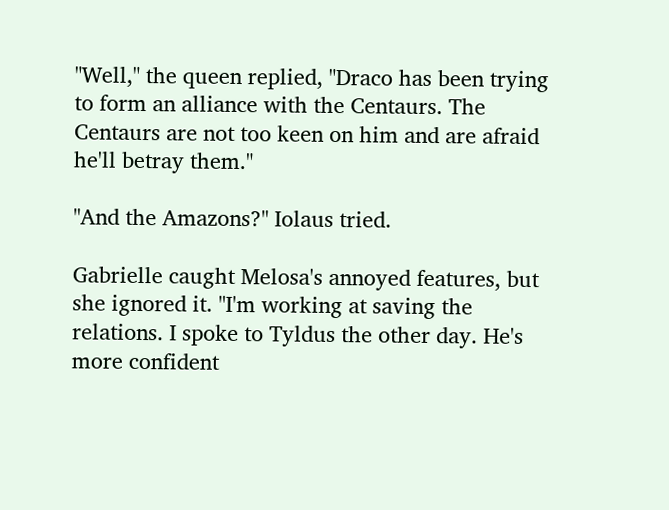"Well," the queen replied, "Draco has been trying to form an alliance with the Centaurs. The Centaurs are not too keen on him and are afraid he'll betray them."

"And the Amazons?" Iolaus tried.

Gabrielle caught Melosa's annoyed features, but she ignored it. "I'm working at saving the relations. I spoke to Tyldus the other day. He's more confident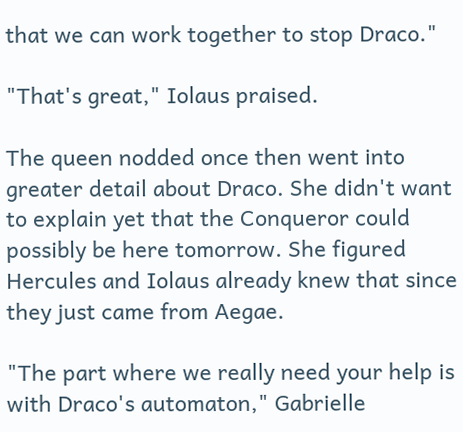that we can work together to stop Draco."

"That's great," Iolaus praised.

The queen nodded once then went into greater detail about Draco. She didn't want to explain yet that the Conqueror could possibly be here tomorrow. She figured Hercules and Iolaus already knew that since they just came from Aegae.

"The part where we really need your help is with Draco's automaton," Gabrielle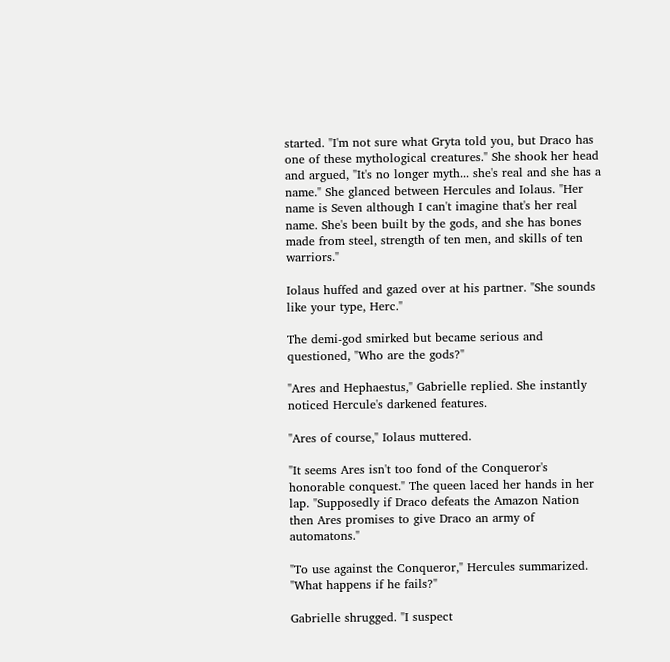started. "I'm not sure what Gryta told you, but Draco has one of these mythological creatures." She shook her head and argued, "It's no longer myth... she's real and she has a name." She glanced between Hercules and Iolaus. "Her name is Seven although I can't imagine that's her real name. She's been built by the gods, and she has bones made from steel, strength of ten men, and skills of ten warriors."

Iolaus huffed and gazed over at his partner. "She sounds like your type, Herc."

The demi-god smirked but became serious and questioned, "Who are the gods?"

"Ares and Hephaestus," Gabrielle replied. She instantly noticed Hercule's darkened features.

"Ares of course," Iolaus muttered.

"It seems Ares isn't too fond of the Conqueror's honorable conquest." The queen laced her hands in her lap. "Supposedly if Draco defeats the Amazon Nation then Ares promises to give Draco an army of automatons."

"To use against the Conqueror," Hercules summarized. "What happens if he fails?"

Gabrielle shrugged. "I suspect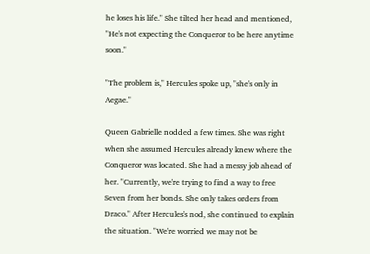he loses his life." She tilted her head and mentioned, "He's not expecting the Conqueror to be here anytime soon."

"The problem is," Hercules spoke up, "she's only in Aegae."

Queen Gabrielle nodded a few times. She was right when she assumed Hercules already knew where the Conqueror was located. She had a messy job ahead of her. "Currently, we're trying to find a way to free Seven from her bonds. She only takes orders from Draco." After Hercules's nod, she continued to explain the situation. "We're worried we may not be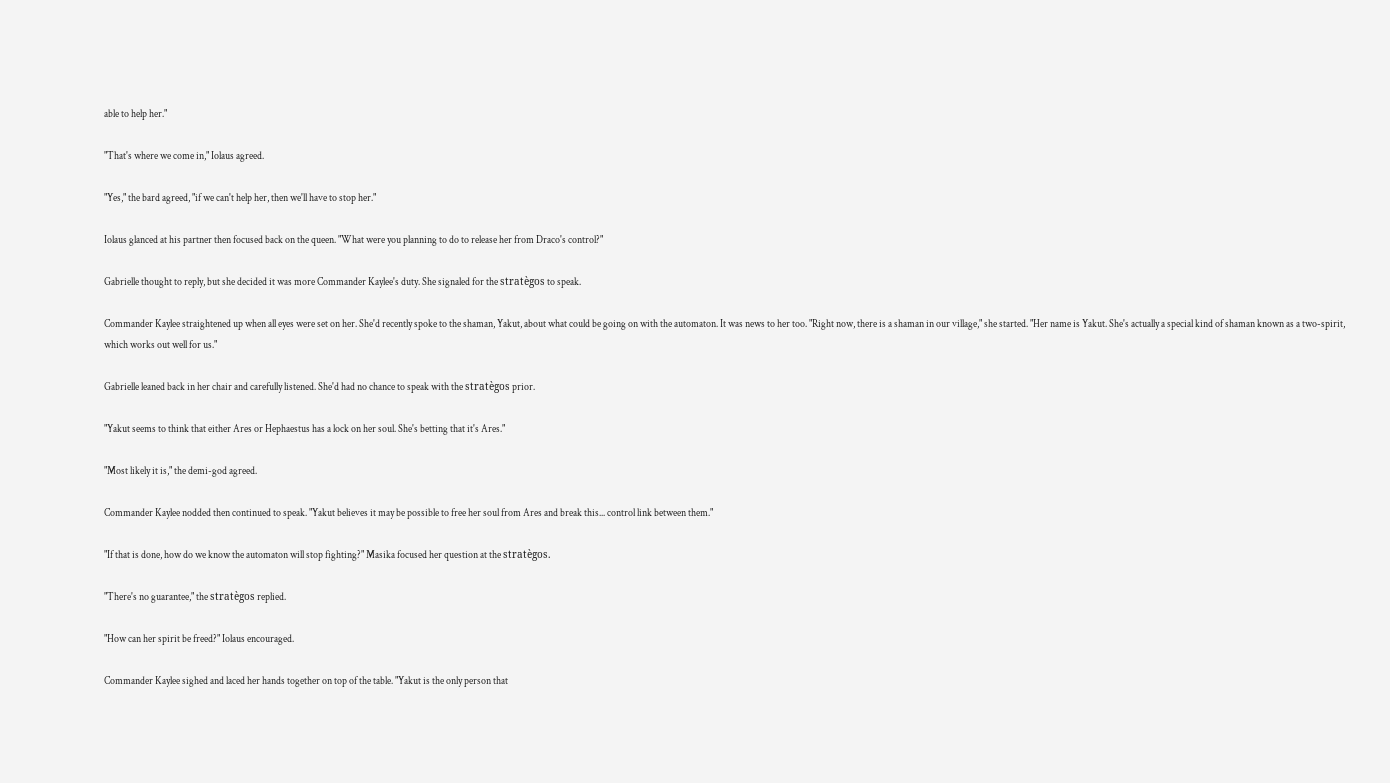able to help her."

"That's where we come in," Iolaus agreed.

"Yes," the bard agreed, "if we can't help her, then we'll have to stop her."

Iolaus glanced at his partner then focused back on the queen. "What were you planning to do to release her from Draco's control?"

Gabrielle thought to reply, but she decided it was more Commander Kaylee's duty. She signaled for the stratègos to speak.

Commander Kaylee straightened up when all eyes were set on her. She'd recently spoke to the shaman, Yakut, about what could be going on with the automaton. It was news to her too. "Right now, there is a shaman in our village," she started. "Her name is Yakut. She's actually a special kind of shaman known as a two-spirit, which works out well for us."

Gabrielle leaned back in her chair and carefully listened. She'd had no chance to speak with the stratègos prior.

"Yakut seems to think that either Ares or Hephaestus has a lock on her soul. She's betting that it's Ares."

"Most likely it is," the demi-god agreed.

Commander Kaylee nodded then continued to speak. "Yakut believes it may be possible to free her soul from Ares and break this... control link between them."

"If that is done, how do we know the automaton will stop fighting?" Masika focused her question at the stratègos.

"There's no guarantee," the stratègos replied.

"How can her spirit be freed?" Iolaus encouraged.

Commander Kaylee sighed and laced her hands together on top of the table. "Yakut is the only person that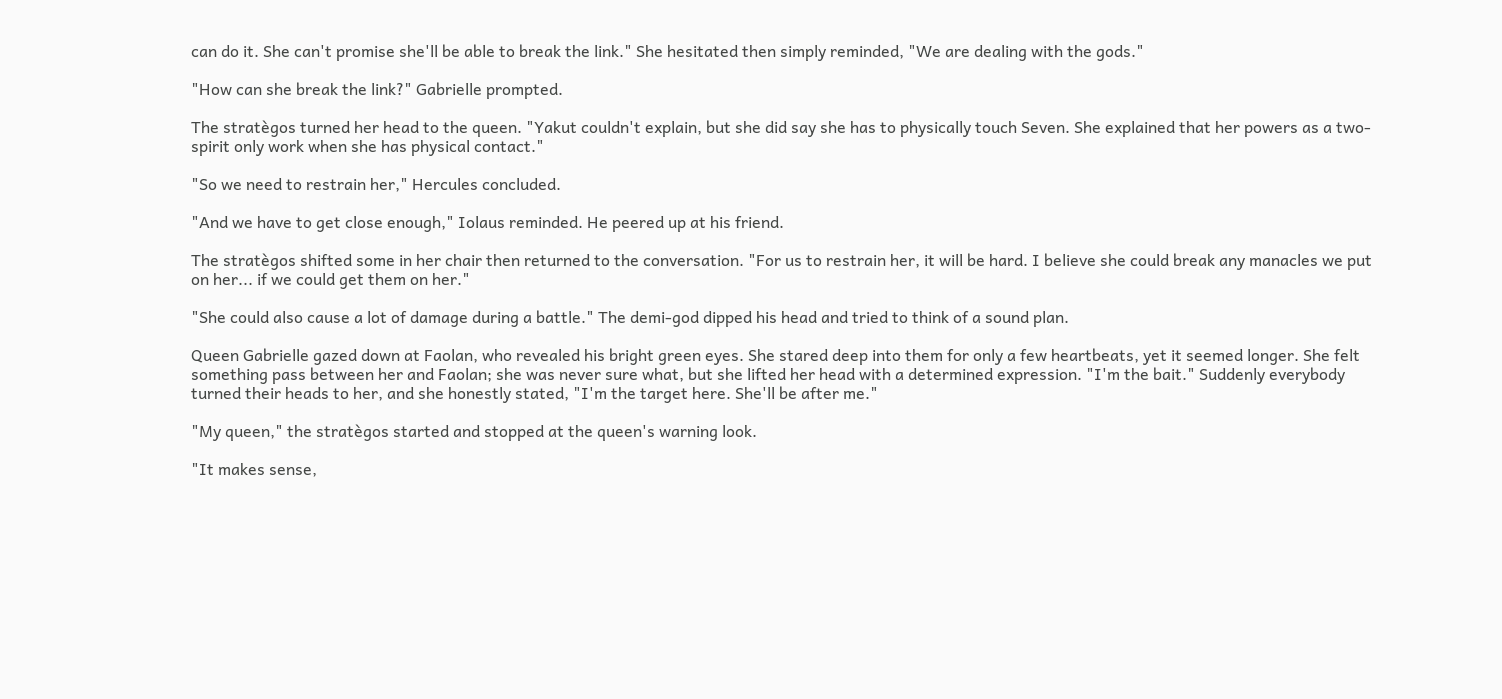can do it. She can't promise she'll be able to break the link." She hesitated then simply reminded, "We are dealing with the gods."

"How can she break the link?" Gabrielle prompted.

The stratègos turned her head to the queen. "Yakut couldn't explain, but she did say she has to physically touch Seven. She explained that her powers as a two-spirit only work when she has physical contact."

"So we need to restrain her," Hercules concluded.

"And we have to get close enough," Iolaus reminded. He peered up at his friend.

The stratègos shifted some in her chair then returned to the conversation. "For us to restrain her, it will be hard. I believe she could break any manacles we put on her... if we could get them on her."

"She could also cause a lot of damage during a battle." The demi-god dipped his head and tried to think of a sound plan.

Queen Gabrielle gazed down at Faolan, who revealed his bright green eyes. She stared deep into them for only a few heartbeats, yet it seemed longer. She felt something pass between her and Faolan; she was never sure what, but she lifted her head with a determined expression. "I'm the bait." Suddenly everybody turned their heads to her, and she honestly stated, "I'm the target here. She'll be after me."

"My queen," the stratègos started and stopped at the queen's warning look.

"It makes sense,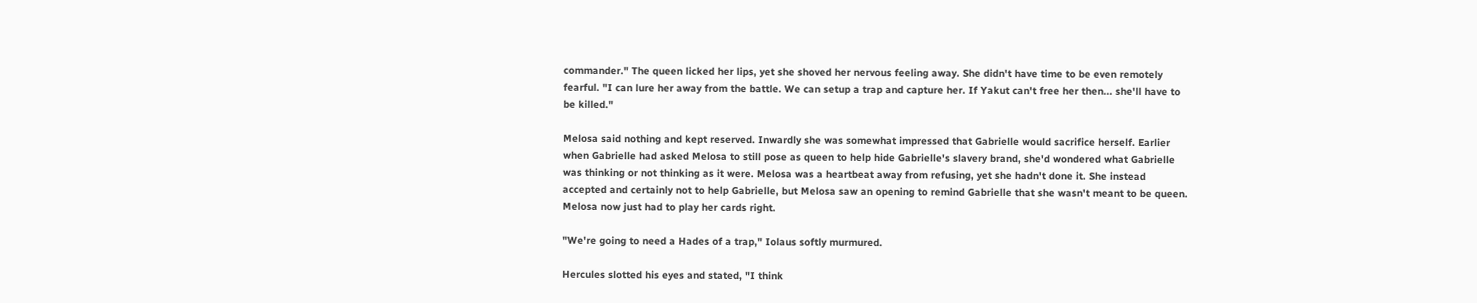commander." The queen licked her lips, yet she shoved her nervous feeling away. She didn't have time to be even remotely fearful. "I can lure her away from the battle. We can setup a trap and capture her. If Yakut can't free her then... she'll have to be killed."

Melosa said nothing and kept reserved. Inwardly she was somewhat impressed that Gabrielle would sacrifice herself. Earlier when Gabrielle had asked Melosa to still pose as queen to help hide Gabrielle's slavery brand, she'd wondered what Gabrielle was thinking or not thinking as it were. Melosa was a heartbeat away from refusing, yet she hadn't done it. She instead accepted and certainly not to help Gabrielle, but Melosa saw an opening to remind Gabrielle that she wasn't meant to be queen. Melosa now just had to play her cards right.

"We're going to need a Hades of a trap," Iolaus softly murmured.

Hercules slotted his eyes and stated, "I think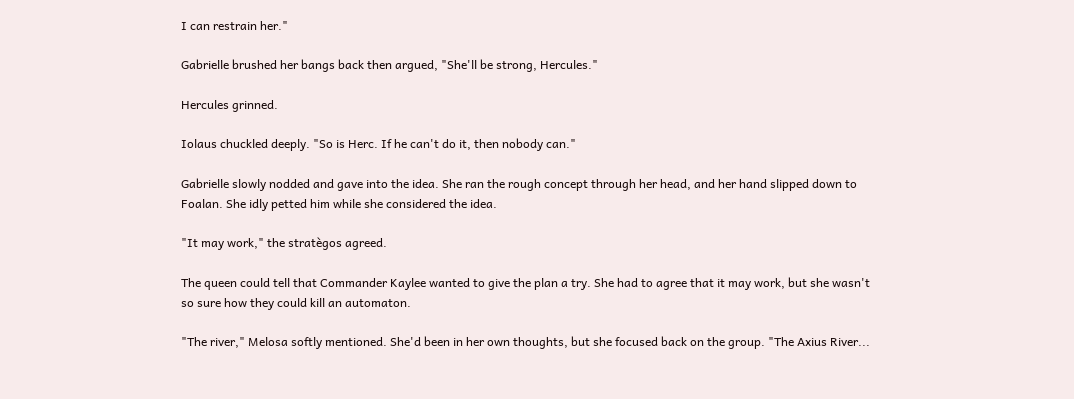I can restrain her."

Gabrielle brushed her bangs back then argued, "She'll be strong, Hercules."

Hercules grinned.

Iolaus chuckled deeply. "So is Herc. If he can't do it, then nobody can."

Gabrielle slowly nodded and gave into the idea. She ran the rough concept through her head, and her hand slipped down to Foalan. She idly petted him while she considered the idea.

"It may work," the stratègos agreed.

The queen could tell that Commander Kaylee wanted to give the plan a try. She had to agree that it may work, but she wasn't so sure how they could kill an automaton.

"The river," Melosa softly mentioned. She'd been in her own thoughts, but she focused back on the group. "The Axius River...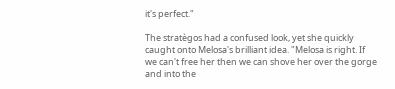it's perfect."

The stratègos had a confused look, yet she quickly caught onto Melosa's brilliant idea. "Melosa is right. If we can't free her then we can shove her over the gorge and into the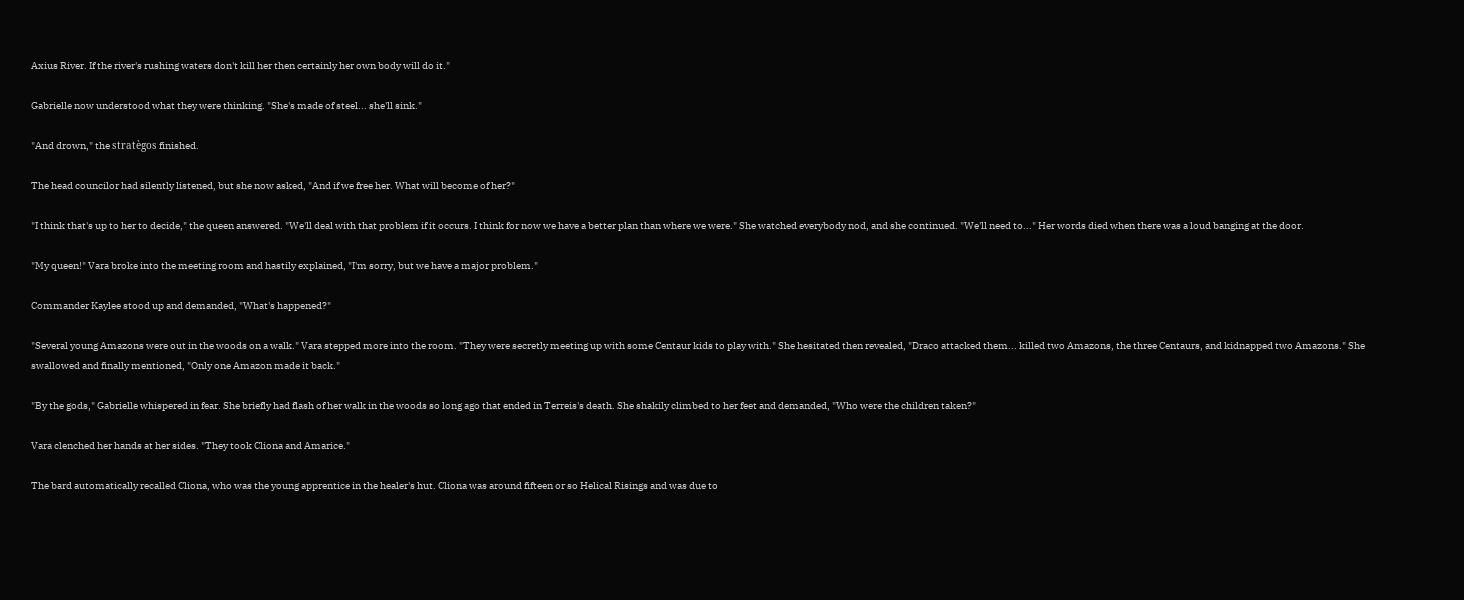Axius River. If the river's rushing waters don't kill her then certainly her own body will do it."

Gabrielle now understood what they were thinking. "She's made of steel... she'll sink."

"And drown," the stratègos finished.

The head councilor had silently listened, but she now asked, "And if we free her. What will become of her?"

"I think that's up to her to decide," the queen answered. "We'll deal with that problem if it occurs. I think for now we have a better plan than where we were." She watched everybody nod, and she continued. "We'll need to..." Her words died when there was a loud banging at the door.

"My queen!" Vara broke into the meeting room and hastily explained, "I'm sorry, but we have a major problem."

Commander Kaylee stood up and demanded, "What's happened?"

"Several young Amazons were out in the woods on a walk." Vara stepped more into the room. "They were secretly meeting up with some Centaur kids to play with." She hesitated then revealed, "Draco attacked them... killed two Amazons, the three Centaurs, and kidnapped two Amazons." She swallowed and finally mentioned, "Only one Amazon made it back."

"By the gods," Gabrielle whispered in fear. She briefly had flash of her walk in the woods so long ago that ended in Terreis's death. She shakily climbed to her feet and demanded, "Who were the children taken?"

Vara clenched her hands at her sides. "They took Cliona and Amarice."

The bard automatically recalled Cliona, who was the young apprentice in the healer's hut. Cliona was around fifteen or so Helical Risings and was due to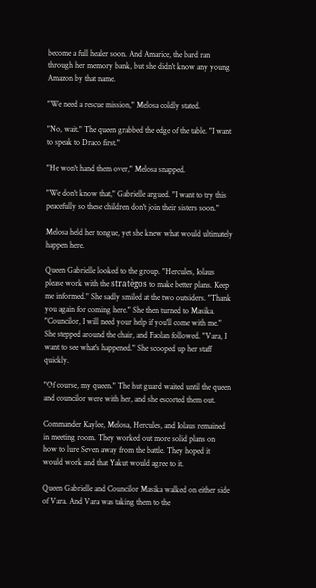become a full healer soon. And Amarice, the bard ran through her memory bank, but she didn't know any young Amazon by that name.

"We need a rescue mission," Melosa coldly stated.

"No, wait." The queen grabbed the edge of the table. "I want to speak to Draco first."

"He won't hand them over," Melosa snapped.

"We don't know that," Gabrielle argued. "I want to try this peacefully so these children don't join their sisters soon."

Melosa held her tongue, yet she knew what would ultimately happen here.

Queen Gabrielle looked to the group. "Hercules, Iolaus please work with the stratègos to make better plans. Keep me informed." She sadly smiled at the two outsiders. "Thank you again for coming here." She then turned to Masika. "Councilor, I will need your help if you'll come with me." She stepped around the chair, and Faolan followed. "Vara, I want to see what's happened." She scooped up her staff quickly.

"Of course, my queen." The hut guard waited until the queen and councilor were with her, and she escorted them out.

Commander Kaylee, Melosa, Hercules, and Iolaus remained in meeting room. They worked out more solid plans on how to lure Seven away from the battle. They hoped it would work and that Yakut would agree to it.

Queen Gabrielle and Councilor Masika walked on either side of Vara. And Vara was taking them to the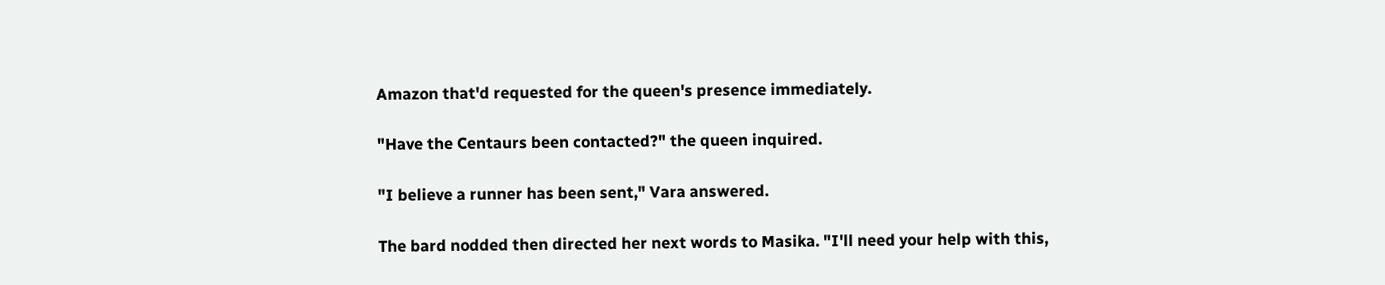Amazon that'd requested for the queen's presence immediately.

"Have the Centaurs been contacted?" the queen inquired.

"I believe a runner has been sent," Vara answered.

The bard nodded then directed her next words to Masika. "I'll need your help with this,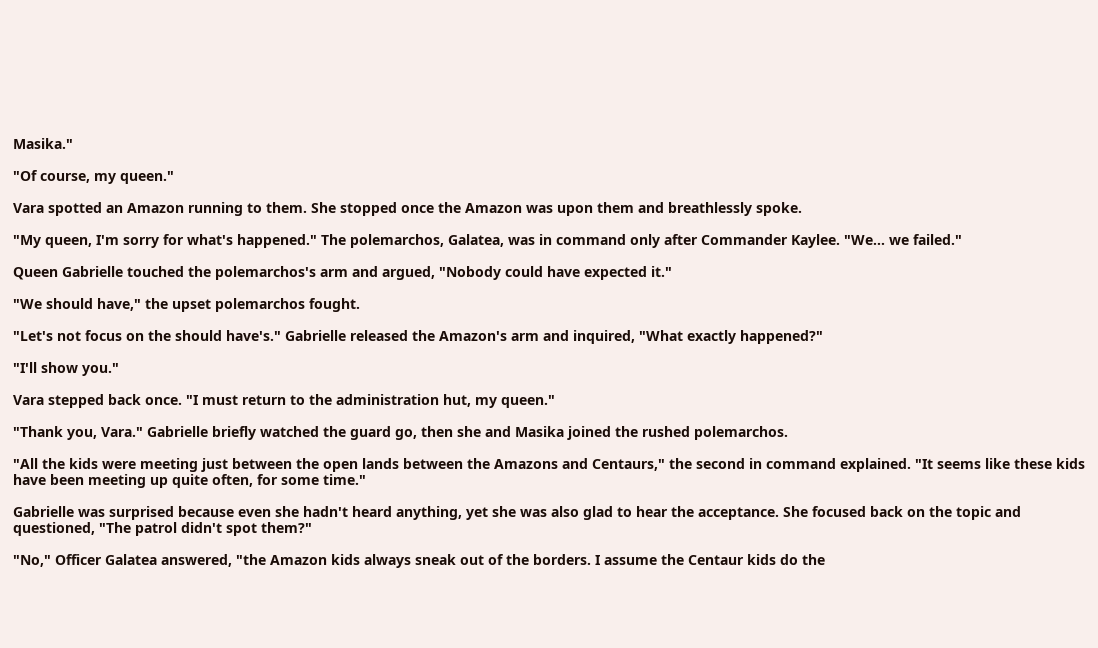Masika."

"Of course, my queen."

Vara spotted an Amazon running to them. She stopped once the Amazon was upon them and breathlessly spoke.

"My queen, I'm sorry for what's happened." The polemarchos, Galatea, was in command only after Commander Kaylee. "We... we failed."

Queen Gabrielle touched the polemarchos's arm and argued, "Nobody could have expected it."

"We should have," the upset polemarchos fought.

"Let's not focus on the should have's." Gabrielle released the Amazon's arm and inquired, "What exactly happened?"

"I'll show you."

Vara stepped back once. "I must return to the administration hut, my queen."

"Thank you, Vara." Gabrielle briefly watched the guard go, then she and Masika joined the rushed polemarchos.

"All the kids were meeting just between the open lands between the Amazons and Centaurs," the second in command explained. "It seems like these kids have been meeting up quite often, for some time."

Gabrielle was surprised because even she hadn't heard anything, yet she was also glad to hear the acceptance. She focused back on the topic and questioned, "The patrol didn't spot them?"

"No," Officer Galatea answered, "the Amazon kids always sneak out of the borders. I assume the Centaur kids do the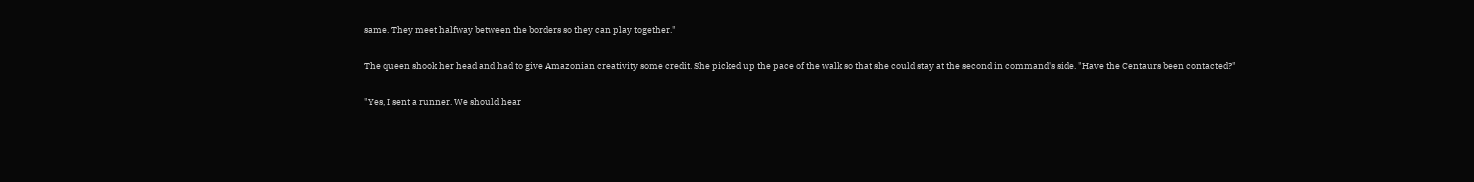same. They meet halfway between the borders so they can play together."

The queen shook her head and had to give Amazonian creativity some credit. She picked up the pace of the walk so that she could stay at the second in command's side. "Have the Centaurs been contacted?"

"Yes, I sent a runner. We should hear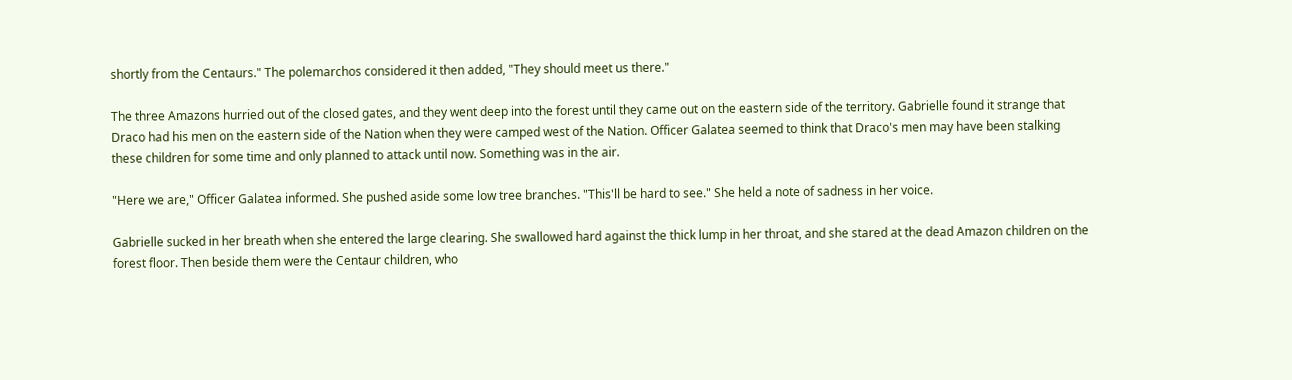shortly from the Centaurs." The polemarchos considered it then added, "They should meet us there."

The three Amazons hurried out of the closed gates, and they went deep into the forest until they came out on the eastern side of the territory. Gabrielle found it strange that Draco had his men on the eastern side of the Nation when they were camped west of the Nation. Officer Galatea seemed to think that Draco's men may have been stalking these children for some time and only planned to attack until now. Something was in the air.

"Here we are," Officer Galatea informed. She pushed aside some low tree branches. "This'll be hard to see." She held a note of sadness in her voice.

Gabrielle sucked in her breath when she entered the large clearing. She swallowed hard against the thick lump in her throat, and she stared at the dead Amazon children on the forest floor. Then beside them were the Centaur children, who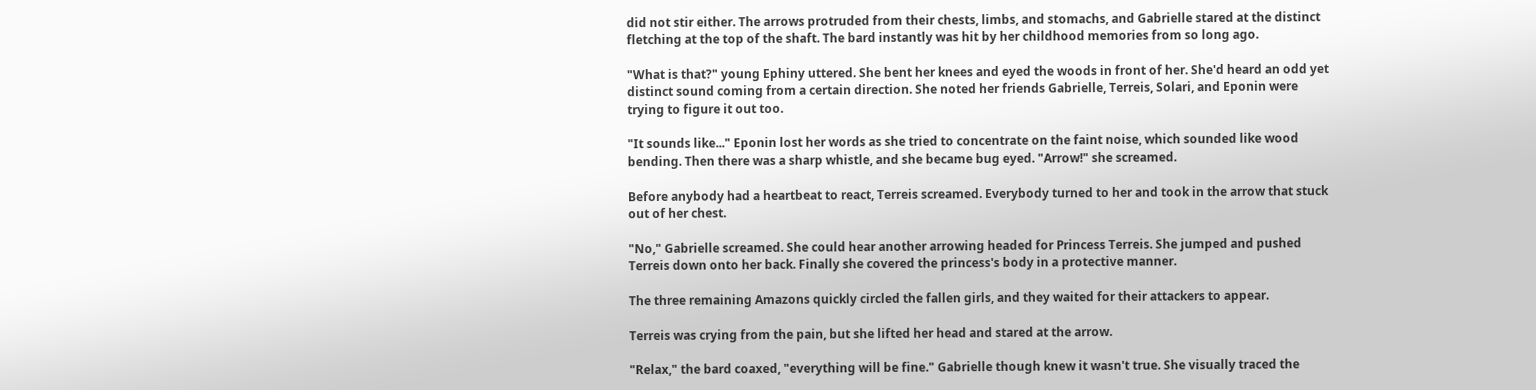did not stir either. The arrows protruded from their chests, limbs, and stomachs, and Gabrielle stared at the distinct fletching at the top of the shaft. The bard instantly was hit by her childhood memories from so long ago.

"What is that?" young Ephiny uttered. She bent her knees and eyed the woods in front of her. She'd heard an odd yet distinct sound coming from a certain direction. She noted her friends Gabrielle, Terreis, Solari, and Eponin were trying to figure it out too.

"It sounds like..." Eponin lost her words as she tried to concentrate on the faint noise, which sounded like wood bending. Then there was a sharp whistle, and she became bug eyed. "Arrow!" she screamed.

Before anybody had a heartbeat to react, Terreis screamed. Everybody turned to her and took in the arrow that stuck out of her chest.

"No," Gabrielle screamed. She could hear another arrowing headed for Princess Terreis. She jumped and pushed Terreis down onto her back. Finally she covered the princess's body in a protective manner.

The three remaining Amazons quickly circled the fallen girls, and they waited for their attackers to appear.

Terreis was crying from the pain, but she lifted her head and stared at the arrow.

"Relax," the bard coaxed, "everything will be fine." Gabrielle though knew it wasn't true. She visually traced the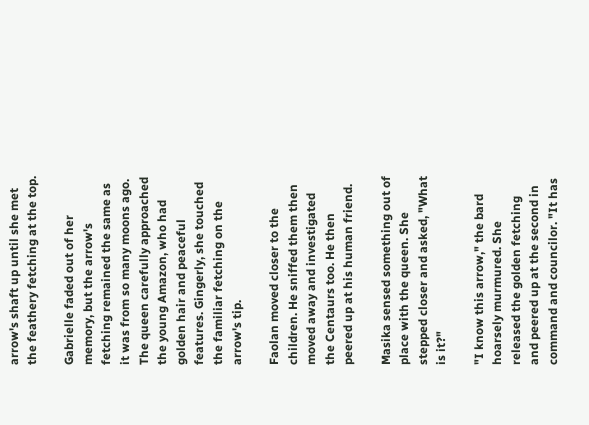arrow's shaft up until she met the feathery fetching at the top.

Gabrielle faded out of her memory, but the arrow's fetching remained the same as it was from so many moons ago. The queen carefully approached the young Amazon, who had golden hair and peaceful features. Gingerly, she touched the familiar fetching on the arrow's tip.

Faolan moved closer to the children. He sniffed them then moved away and investigated the Centaurs too. He then peered up at his human friend.

Masika sensed something out of place with the queen. She stepped closer and asked, "What is it?"

"I know this arrow," the bard hoarsely murmured. She released the golden fetching and peered up at the second in command and councilor. "It has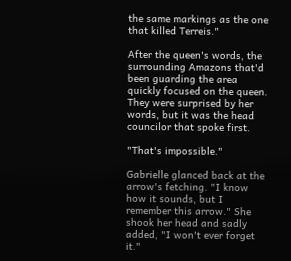the same markings as the one that killed Terreis."

After the queen's words, the surrounding Amazons that'd been guarding the area quickly focused on the queen. They were surprised by her words, but it was the head councilor that spoke first.

"That's impossible."

Gabrielle glanced back at the arrow's fetching. "I know how it sounds, but I remember this arrow." She shook her head and sadly added, "I won't ever forget it."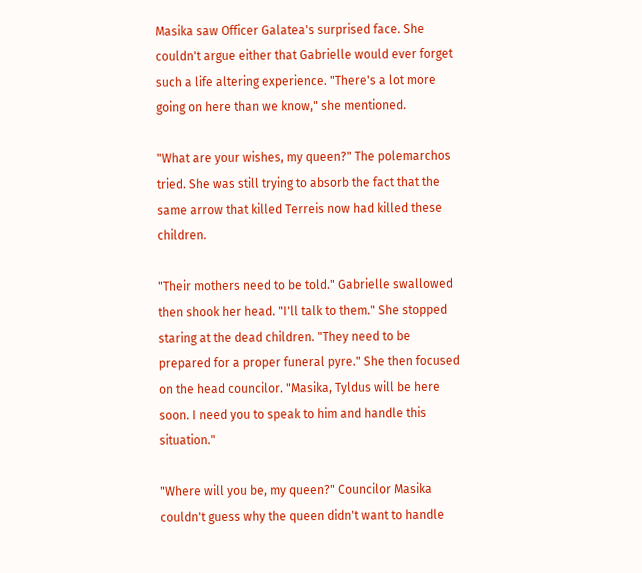Masika saw Officer Galatea's surprised face. She couldn't argue either that Gabrielle would ever forget such a life altering experience. "There's a lot more going on here than we know," she mentioned.

"What are your wishes, my queen?" The polemarchos tried. She was still trying to absorb the fact that the same arrow that killed Terreis now had killed these children.

"Their mothers need to be told." Gabrielle swallowed then shook her head. "I'll talk to them." She stopped staring at the dead children. "They need to be prepared for a proper funeral pyre." She then focused on the head councilor. "Masika, Tyldus will be here soon. I need you to speak to him and handle this situation."

"Where will you be, my queen?" Councilor Masika couldn't guess why the queen didn't want to handle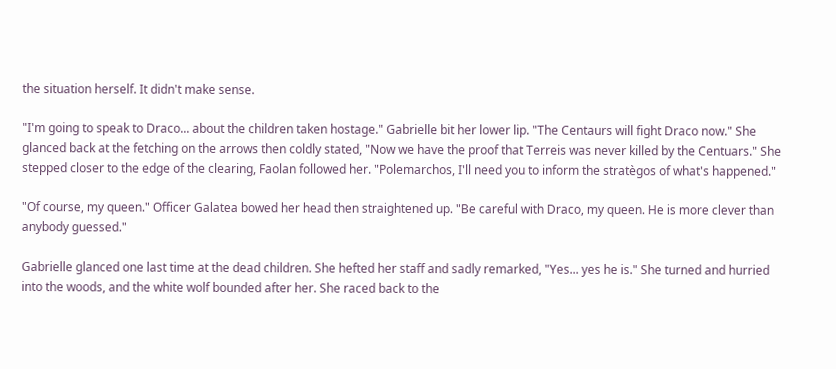the situation herself. It didn't make sense.

"I'm going to speak to Draco... about the children taken hostage." Gabrielle bit her lower lip. "The Centaurs will fight Draco now." She glanced back at the fetching on the arrows then coldly stated, "Now we have the proof that Terreis was never killed by the Centuars." She stepped closer to the edge of the clearing, Faolan followed her. "Polemarchos, I'll need you to inform the stratègos of what's happened."

"Of course, my queen." Officer Galatea bowed her head then straightened up. "Be careful with Draco, my queen. He is more clever than anybody guessed."

Gabrielle glanced one last time at the dead children. She hefted her staff and sadly remarked, "Yes... yes he is." She turned and hurried into the woods, and the white wolf bounded after her. She raced back to the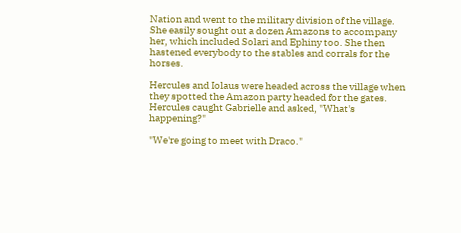Nation and went to the military division of the village. She easily sought out a dozen Amazons to accompany her, which included Solari and Ephiny too. She then hastened everybody to the stables and corrals for the horses.

Hercules and Iolaus were headed across the village when they spotted the Amazon party headed for the gates. Hercules caught Gabrielle and asked, "What's happening?"

"We're going to meet with Draco."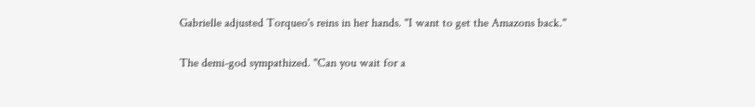Gabrielle adjusted Torqueo's reins in her hands. "I want to get the Amazons back."

The demi-god sympathized. "Can you wait for a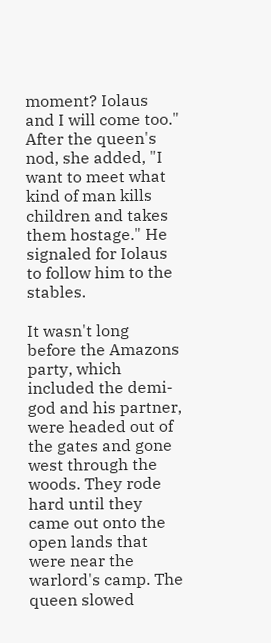moment? Iolaus and I will come too." After the queen's nod, she added, "I want to meet what kind of man kills children and takes them hostage." He signaled for Iolaus to follow him to the stables.

It wasn't long before the Amazons party, which included the demi-god and his partner, were headed out of the gates and gone west through the woods. They rode hard until they came out onto the open lands that were near the warlord's camp. The queen slowed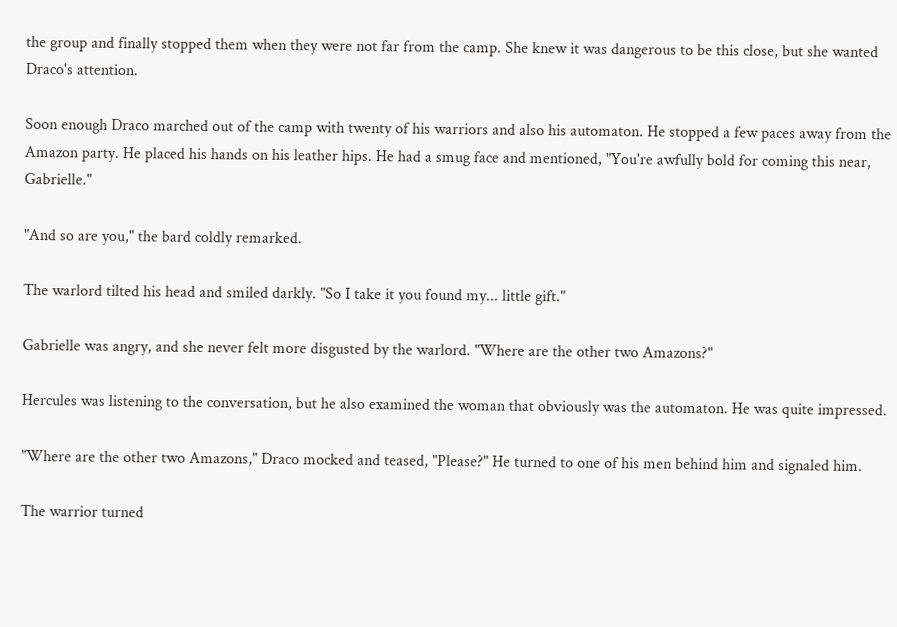the group and finally stopped them when they were not far from the camp. She knew it was dangerous to be this close, but she wanted Draco's attention.

Soon enough Draco marched out of the camp with twenty of his warriors and also his automaton. He stopped a few paces away from the Amazon party. He placed his hands on his leather hips. He had a smug face and mentioned, "You're awfully bold for coming this near, Gabrielle."

"And so are you," the bard coldly remarked.

The warlord tilted his head and smiled darkly. "So I take it you found my... little gift."

Gabrielle was angry, and she never felt more disgusted by the warlord. "Where are the other two Amazons?"

Hercules was listening to the conversation, but he also examined the woman that obviously was the automaton. He was quite impressed.

"Where are the other two Amazons," Draco mocked and teased, "Please?" He turned to one of his men behind him and signaled him.

The warrior turned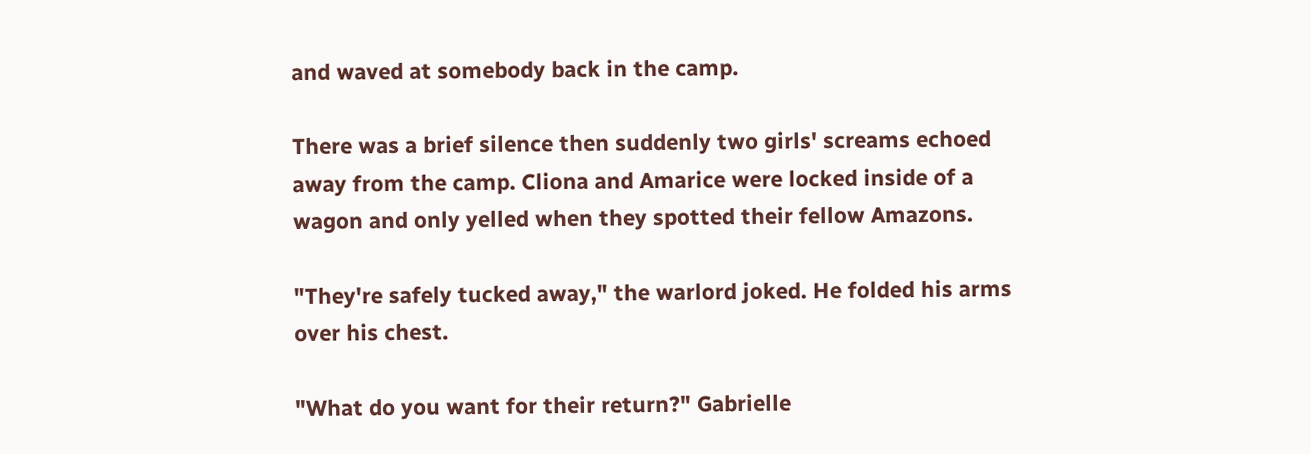and waved at somebody back in the camp.

There was a brief silence then suddenly two girls' screams echoed away from the camp. Cliona and Amarice were locked inside of a wagon and only yelled when they spotted their fellow Amazons.

"They're safely tucked away," the warlord joked. He folded his arms over his chest.

"What do you want for their return?" Gabrielle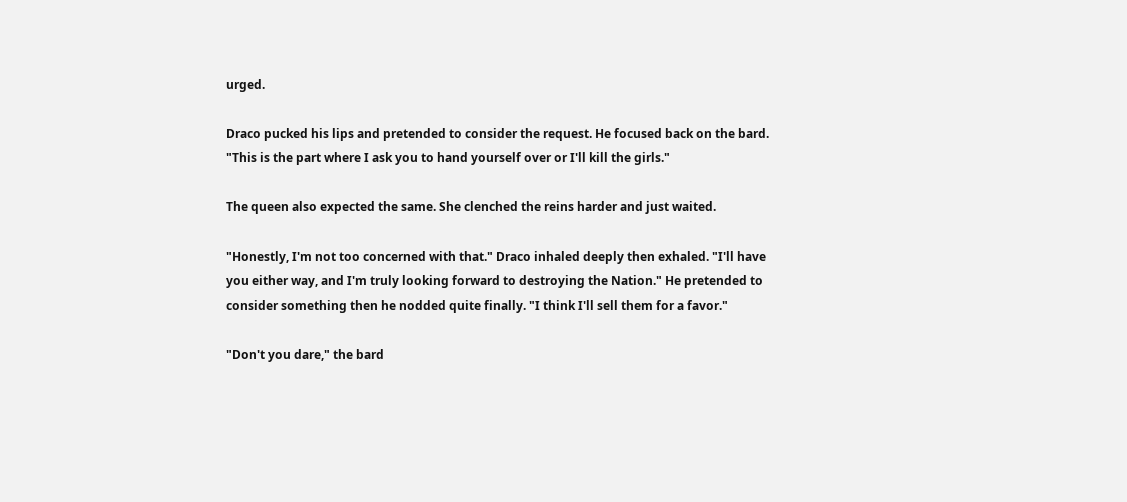urged.

Draco pucked his lips and pretended to consider the request. He focused back on the bard. "This is the part where I ask you to hand yourself over or I'll kill the girls."

The queen also expected the same. She clenched the reins harder and just waited.

"Honestly, I'm not too concerned with that." Draco inhaled deeply then exhaled. "I'll have you either way, and I'm truly looking forward to destroying the Nation." He pretended to consider something then he nodded quite finally. "I think I'll sell them for a favor."

"Don't you dare," the bard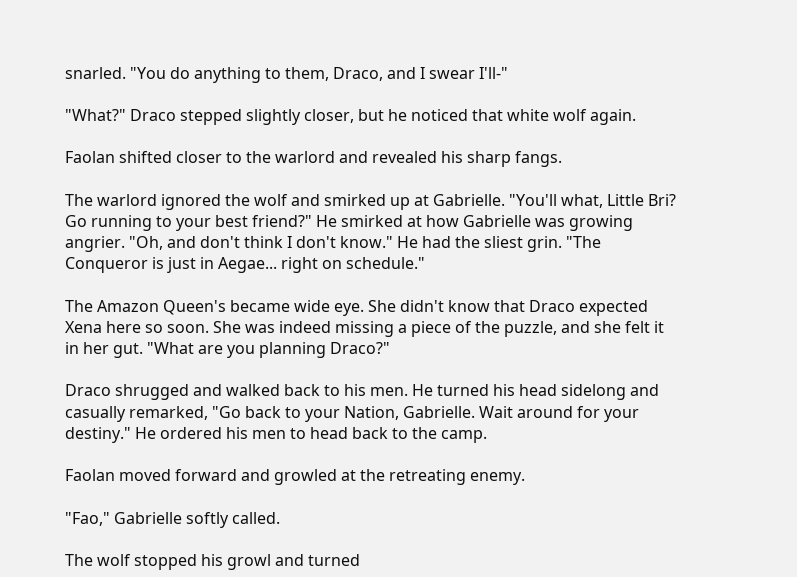snarled. "You do anything to them, Draco, and I swear I'll-"

"What?" Draco stepped slightly closer, but he noticed that white wolf again.

Faolan shifted closer to the warlord and revealed his sharp fangs.

The warlord ignored the wolf and smirked up at Gabrielle. "You'll what, Little Bri? Go running to your best friend?" He smirked at how Gabrielle was growing angrier. "Oh, and don't think I don't know." He had the sliest grin. "The Conqueror is just in Aegae... right on schedule."

The Amazon Queen's became wide eye. She didn't know that Draco expected Xena here so soon. She was indeed missing a piece of the puzzle, and she felt it in her gut. "What are you planning Draco?"

Draco shrugged and walked back to his men. He turned his head sidelong and casually remarked, "Go back to your Nation, Gabrielle. Wait around for your destiny." He ordered his men to head back to the camp.

Faolan moved forward and growled at the retreating enemy.

"Fao," Gabrielle softly called.

The wolf stopped his growl and turned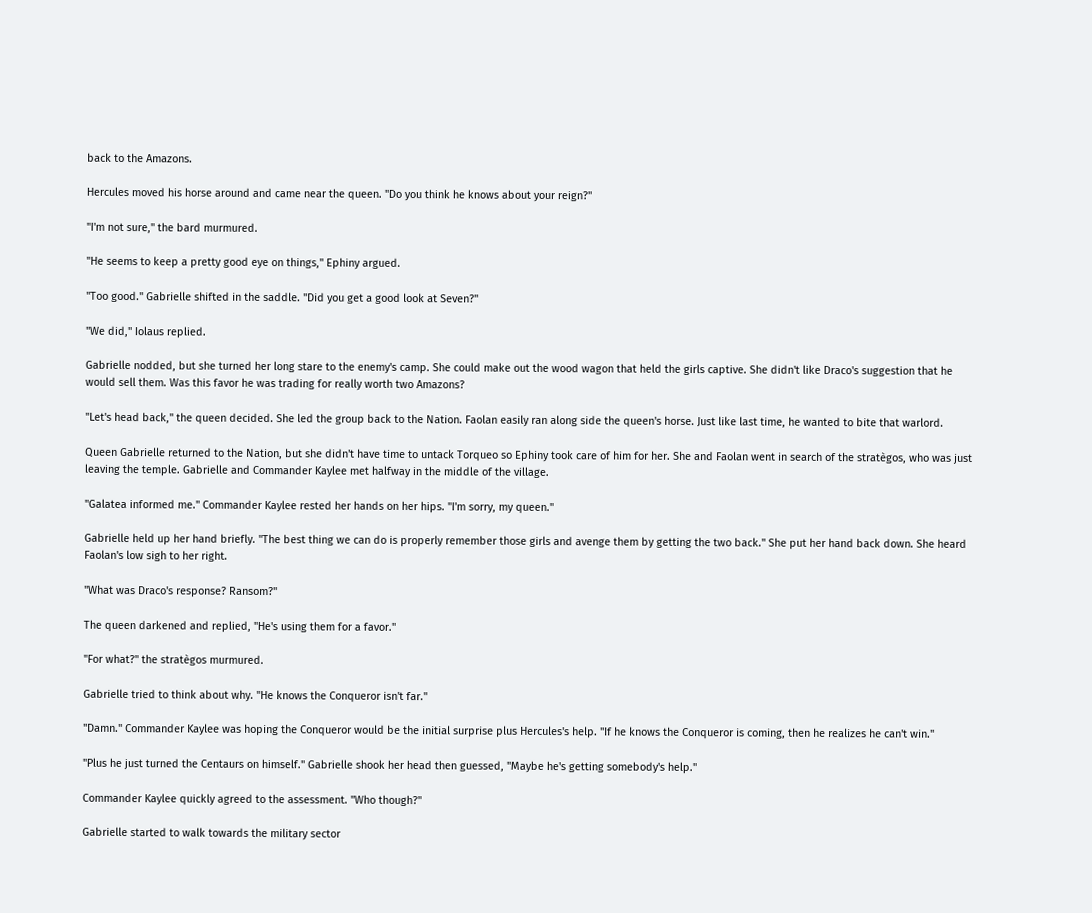back to the Amazons.

Hercules moved his horse around and came near the queen. "Do you think he knows about your reign?"

"I'm not sure," the bard murmured.

"He seems to keep a pretty good eye on things," Ephiny argued.

"Too good." Gabrielle shifted in the saddle. "Did you get a good look at Seven?"

"We did," Iolaus replied.

Gabrielle nodded, but she turned her long stare to the enemy's camp. She could make out the wood wagon that held the girls captive. She didn't like Draco's suggestion that he would sell them. Was this favor he was trading for really worth two Amazons?

"Let's head back," the queen decided. She led the group back to the Nation. Faolan easily ran along side the queen's horse. Just like last time, he wanted to bite that warlord.

Queen Gabrielle returned to the Nation, but she didn't have time to untack Torqueo so Ephiny took care of him for her. She and Faolan went in search of the stratègos, who was just leaving the temple. Gabrielle and Commander Kaylee met halfway in the middle of the village.

"Galatea informed me." Commander Kaylee rested her hands on her hips. "I'm sorry, my queen."

Gabrielle held up her hand briefly. "The best thing we can do is properly remember those girls and avenge them by getting the two back." She put her hand back down. She heard Faolan's low sigh to her right.

"What was Draco's response? Ransom?"

The queen darkened and replied, "He's using them for a favor."

"For what?" the stratègos murmured.

Gabrielle tried to think about why. "He knows the Conqueror isn't far."

"Damn." Commander Kaylee was hoping the Conqueror would be the initial surprise plus Hercules's help. "If he knows the Conqueror is coming, then he realizes he can't win."

"Plus he just turned the Centaurs on himself." Gabrielle shook her head then guessed, "Maybe he's getting somebody's help."

Commander Kaylee quickly agreed to the assessment. "Who though?"

Gabrielle started to walk towards the military sector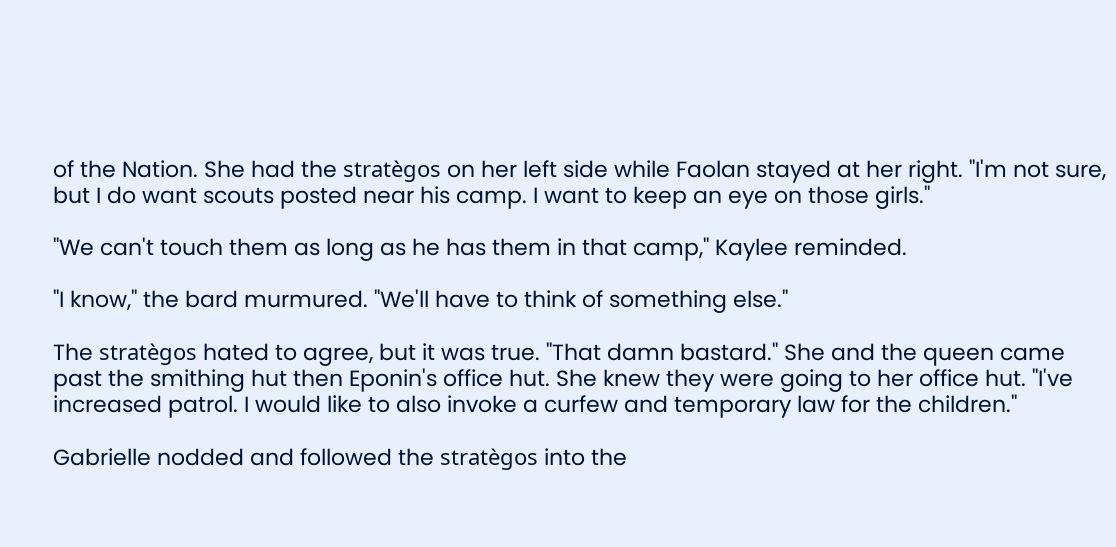of the Nation. She had the stratègos on her left side while Faolan stayed at her right. "I'm not sure, but I do want scouts posted near his camp. I want to keep an eye on those girls."

"We can't touch them as long as he has them in that camp," Kaylee reminded.

"I know," the bard murmured. "We'll have to think of something else."

The stratègos hated to agree, but it was true. "That damn bastard." She and the queen came past the smithing hut then Eponin's office hut. She knew they were going to her office hut. "I've increased patrol. I would like to also invoke a curfew and temporary law for the children."

Gabrielle nodded and followed the stratègos into the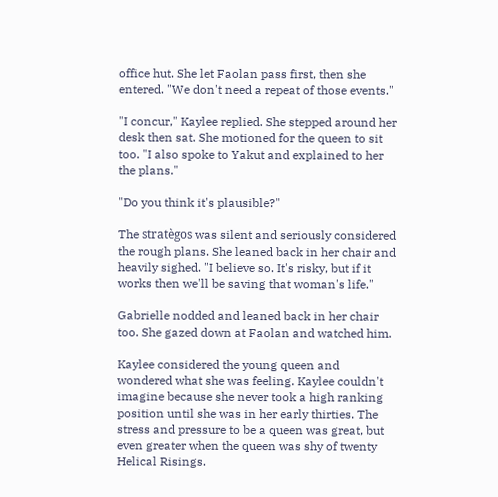office hut. She let Faolan pass first, then she entered. "We don't need a repeat of those events."

"I concur," Kaylee replied. She stepped around her desk then sat. She motioned for the queen to sit too. "I also spoke to Yakut and explained to her the plans."

"Do you think it's plausible?"

The stratègos was silent and seriously considered the rough plans. She leaned back in her chair and heavily sighed. "I believe so. It's risky, but if it works then we'll be saving that woman's life."

Gabrielle nodded and leaned back in her chair too. She gazed down at Faolan and watched him.

Kaylee considered the young queen and wondered what she was feeling. Kaylee couldn't imagine because she never took a high ranking position until she was in her early thirties. The stress and pressure to be a queen was great, but even greater when the queen was shy of twenty Helical Risings.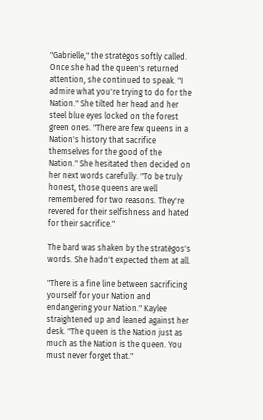"Gabrielle," the stratègos softly called. Once she had the queen's returned attention, she continued to speak. "I admire what you're trying to do for the Nation." She tilted her head and her steel blue eyes locked on the forest green ones. "There are few queens in a Nation's history that sacrifice themselves for the good of the Nation." She hesitated then decided on her next words carefully. "To be truly honest, those queens are well remembered for two reasons. They're revered for their selfishness and hated for their sacrifice."

The bard was shaken by the stratègos's words. She hadn't expected them at all.

"There is a fine line between sacrificing yourself for your Nation and endangering your Nation." Kaylee straightened up and leaned against her desk. "The queen is the Nation just as much as the Nation is the queen. You must never forget that."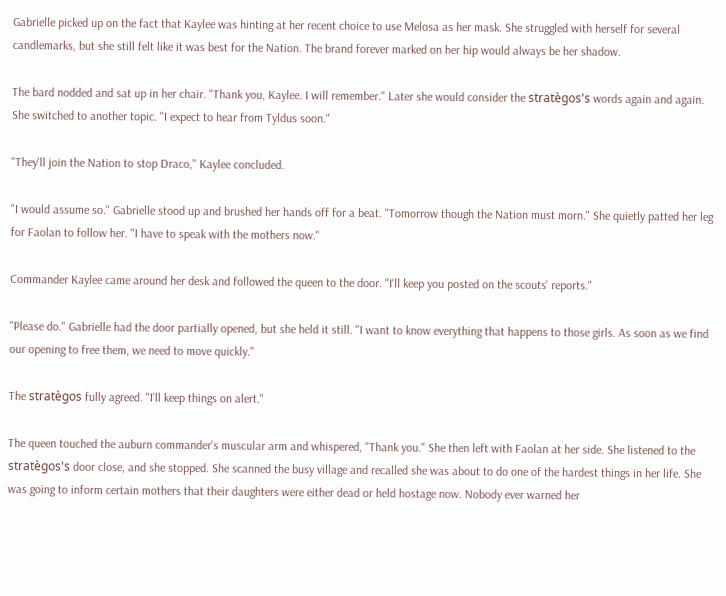Gabrielle picked up on the fact that Kaylee was hinting at her recent choice to use Melosa as her mask. She struggled with herself for several candlemarks, but she still felt like it was best for the Nation. The brand forever marked on her hip would always be her shadow.

The bard nodded and sat up in her chair. "Thank you, Kaylee. I will remember." Later she would consider the stratègos's words again and again. She switched to another topic. "I expect to hear from Tyldus soon."

"They'll join the Nation to stop Draco," Kaylee concluded.

"I would assume so." Gabrielle stood up and brushed her hands off for a beat. "Tomorrow though the Nation must morn." She quietly patted her leg for Faolan to follow her. "I have to speak with the mothers now."

Commander Kaylee came around her desk and followed the queen to the door. "I'll keep you posted on the scouts' reports."

"Please do." Gabrielle had the door partially opened, but she held it still. "I want to know everything that happens to those girls. As soon as we find our opening to free them, we need to move quickly."

The stratègos fully agreed. "I'll keep things on alert."

The queen touched the auburn commander's muscular arm and whispered, "Thank you." She then left with Faolan at her side. She listened to the stratègos's door close, and she stopped. She scanned the busy village and recalled she was about to do one of the hardest things in her life. She was going to inform certain mothers that their daughters were either dead or held hostage now. Nobody ever warned her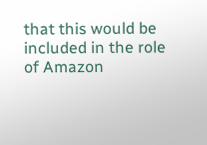that this would be included in the role of Amazon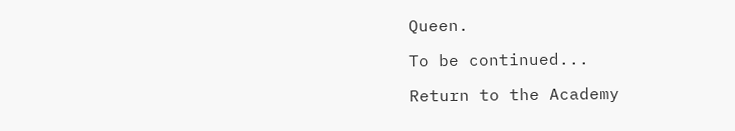Queen.

To be continued...

Return to the Academy